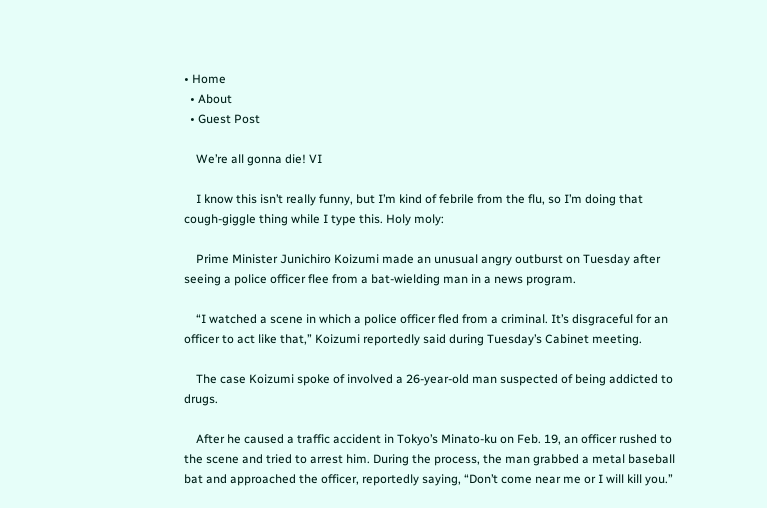• Home
  • About
  • Guest Post

    We’re all gonna die! VI

    I know this isn’t really funny, but I’m kind of febrile from the flu, so I’m doing that cough-giggle thing while I type this. Holy moly:

    Prime Minister Junichiro Koizumi made an unusual angry outburst on Tuesday after seeing a police officer flee from a bat-wielding man in a news program.

    “I watched a scene in which a police officer fled from a criminal. It’s disgraceful for an officer to act like that,” Koizumi reportedly said during Tuesday’s Cabinet meeting.

    The case Koizumi spoke of involved a 26-year-old man suspected of being addicted to drugs.

    After he caused a traffic accident in Tokyo’s Minato-ku on Feb. 19, an officer rushed to the scene and tried to arrest him. During the process, the man grabbed a metal baseball bat and approached the officer, reportedly saying, “Don’t come near me or I will kill you.”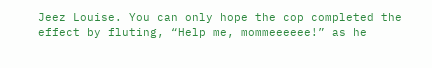Jeez Louise. You can only hope the cop completed the effect by fluting, “Help me, mommeeeeee!” as he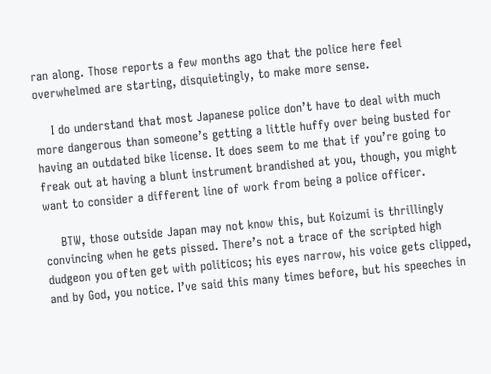ran along. Those reports a few months ago that the police here feel overwhelmed are starting, disquietingly, to make more sense.

    I do understand that most Japanese police don’t have to deal with much more dangerous than someone’s getting a little huffy over being busted for having an outdated bike license. It does seem to me that if you’re going to freak out at having a blunt instrument brandished at you, though, you might want to consider a different line of work from being a police officer.

    BTW, those outside Japan may not know this, but Koizumi is thrillingly convincing when he gets pissed. There’s not a trace of the scripted high dudgeon you often get with politicos; his eyes narrow, his voice gets clipped, and by God, you notice. I’ve said this many times before, but his speeches in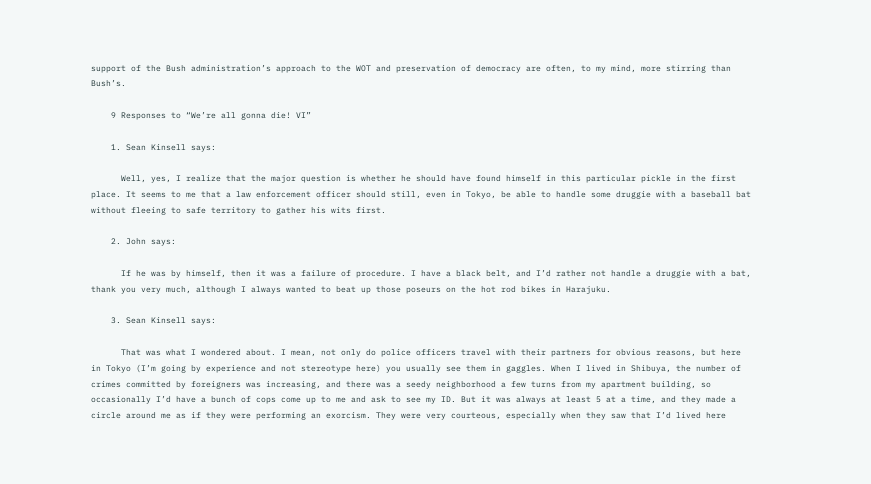support of the Bush administration’s approach to the WOT and preservation of democracy are often, to my mind, more stirring than Bush’s.

    9 Responses to “We’re all gonna die! VI”

    1. Sean Kinsell says:

      Well, yes, I realize that the major question is whether he should have found himself in this particular pickle in the first place. It seems to me that a law enforcement officer should still, even in Tokyo, be able to handle some druggie with a baseball bat without fleeing to safe territory to gather his wits first.

    2. John says:

      If he was by himself, then it was a failure of procedure. I have a black belt, and I’d rather not handle a druggie with a bat, thank you very much, although I always wanted to beat up those poseurs on the hot rod bikes in Harajuku.

    3. Sean Kinsell says:

      That was what I wondered about. I mean, not only do police officers travel with their partners for obvious reasons, but here in Tokyo (I’m going by experience and not stereotype here) you usually see them in gaggles. When I lived in Shibuya, the number of crimes committed by foreigners was increasing, and there was a seedy neighborhood a few turns from my apartment building, so occasionally I’d have a bunch of cops come up to me and ask to see my ID. But it was always at least 5 at a time, and they made a circle around me as if they were performing an exorcism. They were very courteous, especially when they saw that I’d lived here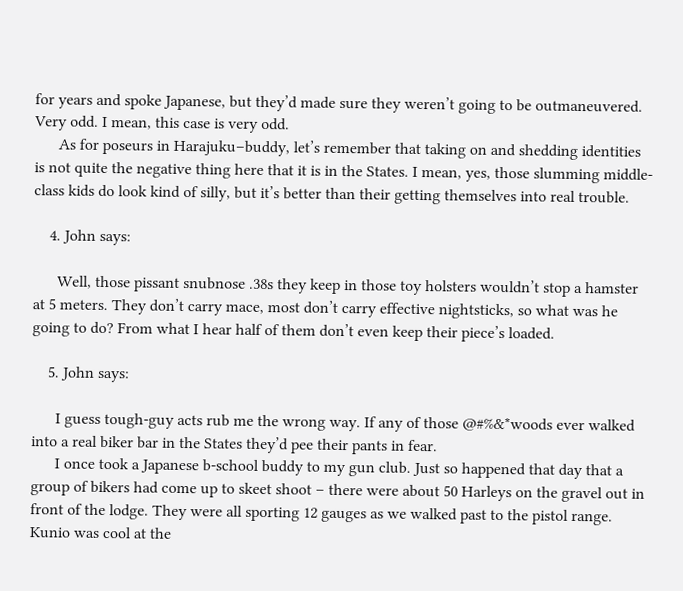for years and spoke Japanese, but they’d made sure they weren’t going to be outmaneuvered. Very odd. I mean, this case is very odd.
      As for poseurs in Harajuku–buddy, let’s remember that taking on and shedding identities is not quite the negative thing here that it is in the States. I mean, yes, those slumming middle-class kids do look kind of silly, but it’s better than their getting themselves into real trouble.

    4. John says:

      Well, those pissant snubnose .38s they keep in those toy holsters wouldn’t stop a hamster at 5 meters. They don’t carry mace, most don’t carry effective nightsticks, so what was he going to do? From what I hear half of them don’t even keep their piece’s loaded.

    5. John says:

      I guess tough-guy acts rub me the wrong way. If any of those @#%&*woods ever walked into a real biker bar in the States they’d pee their pants in fear.
      I once took a Japanese b-school buddy to my gun club. Just so happened that day that a group of bikers had come up to skeet shoot – there were about 50 Harleys on the gravel out in front of the lodge. They were all sporting 12 gauges as we walked past to the pistol range. Kunio was cool at the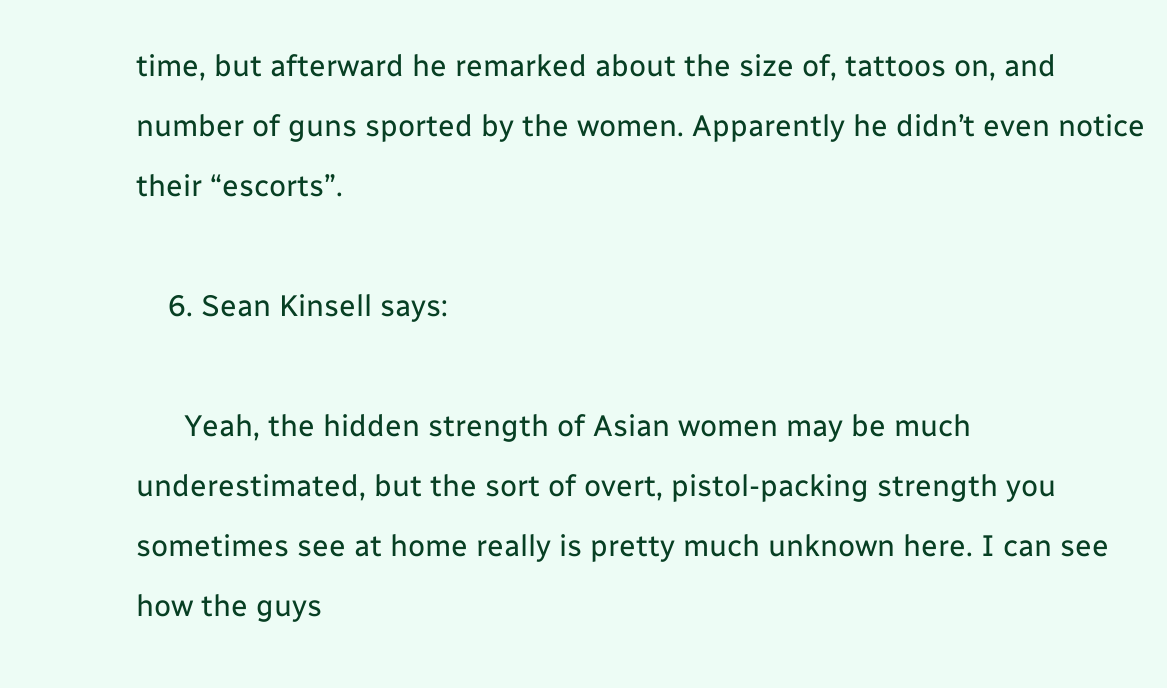time, but afterward he remarked about the size of, tattoos on, and number of guns sported by the women. Apparently he didn’t even notice their “escorts”.

    6. Sean Kinsell says:

      Yeah, the hidden strength of Asian women may be much underestimated, but the sort of overt, pistol-packing strength you sometimes see at home really is pretty much unknown here. I can see how the guys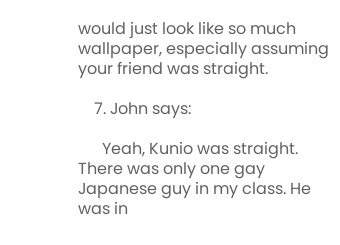would just look like so much wallpaper, especially assuming your friend was straight.

    7. John says:

      Yeah, Kunio was straight. There was only one gay Japanese guy in my class. He was in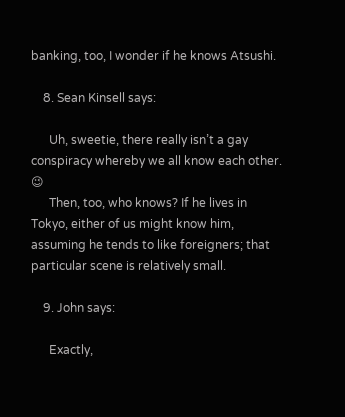banking, too, I wonder if he knows Atsushi.

    8. Sean Kinsell says:

      Uh, sweetie, there really isn’t a gay conspiracy whereby we all know each other. 😉
      Then, too, who knows? If he lives in Tokyo, either of us might know him, assuming he tends to like foreigners; that particular scene is relatively small.

    9. John says:

      Exactly,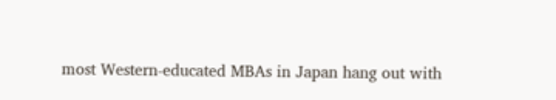most Western-educated MBAs in Japan hang out with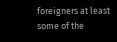foreigners at least some of the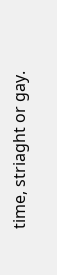time, striaght or gay.